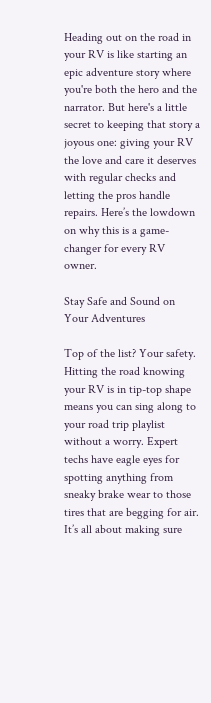Heading out on the road in your RV is like starting an epic adventure story where you're both the hero and the narrator. But here's a little secret to keeping that story a joyous one: giving your RV the love and care it deserves with regular checks and letting the pros handle repairs. Here’s the lowdown on why this is a game-changer for every RV owner.

Stay Safe and Sound on Your Adventures

Top of the list? Your safety. Hitting the road knowing your RV is in tip-top shape means you can sing along to your road trip playlist without a worry. Expert techs have eagle eyes for spotting anything from sneaky brake wear to those tires that are begging for air. It’s all about making sure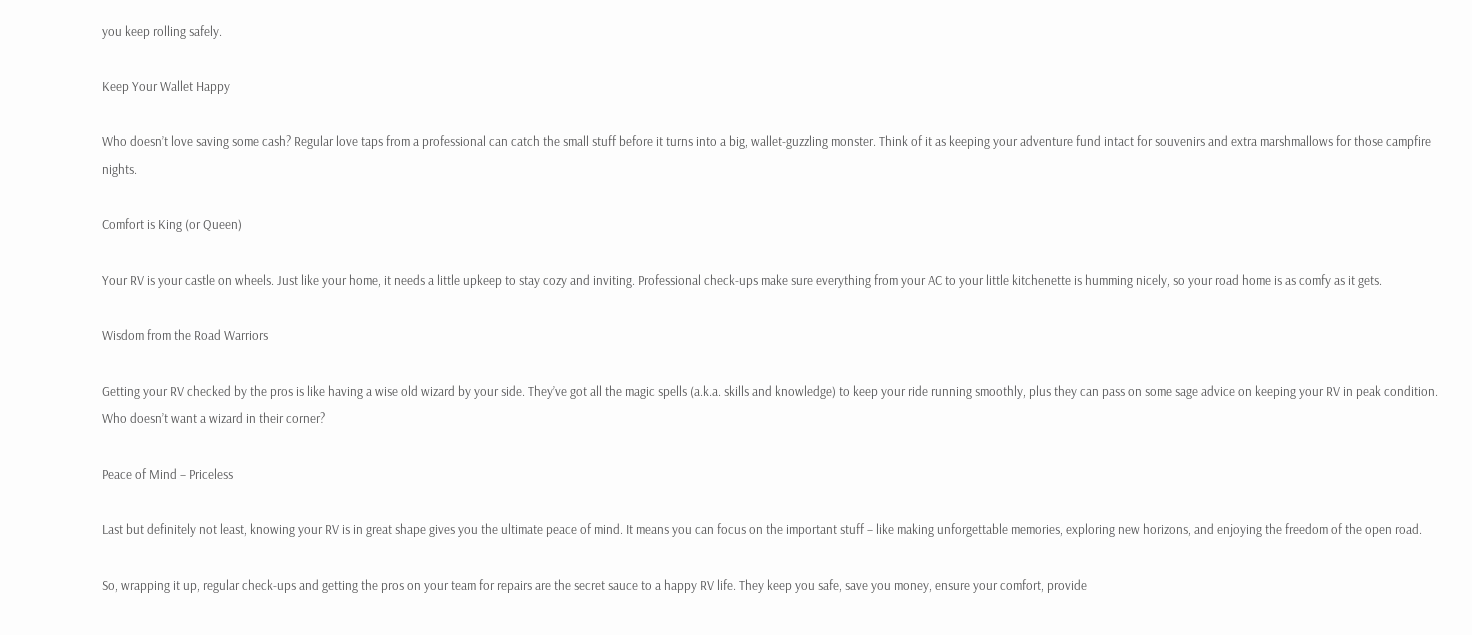you keep rolling safely.

Keep Your Wallet Happy

Who doesn’t love saving some cash? Regular love taps from a professional can catch the small stuff before it turns into a big, wallet-guzzling monster. Think of it as keeping your adventure fund intact for souvenirs and extra marshmallows for those campfire nights.

Comfort is King (or Queen)

Your RV is your castle on wheels. Just like your home, it needs a little upkeep to stay cozy and inviting. Professional check-ups make sure everything from your AC to your little kitchenette is humming nicely, so your road home is as comfy as it gets.

Wisdom from the Road Warriors

Getting your RV checked by the pros is like having a wise old wizard by your side. They’ve got all the magic spells (a.k.a. skills and knowledge) to keep your ride running smoothly, plus they can pass on some sage advice on keeping your RV in peak condition. Who doesn’t want a wizard in their corner?

Peace of Mind – Priceless

Last but definitely not least, knowing your RV is in great shape gives you the ultimate peace of mind. It means you can focus on the important stuff – like making unforgettable memories, exploring new horizons, and enjoying the freedom of the open road.

So, wrapping it up, regular check-ups and getting the pros on your team for repairs are the secret sauce to a happy RV life. They keep you safe, save you money, ensure your comfort, provide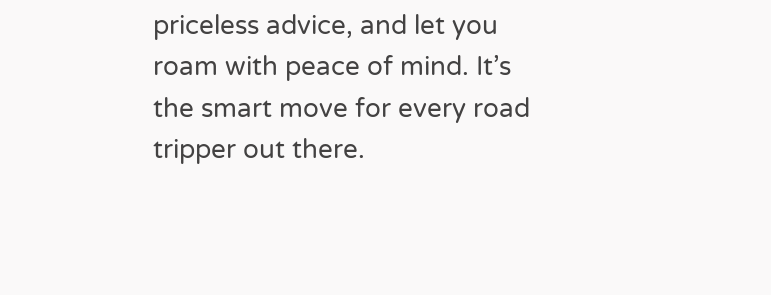priceless advice, and let you roam with peace of mind. It’s the smart move for every road tripper out there.